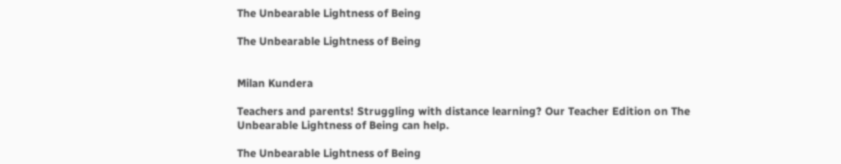The Unbearable Lightness of Being

The Unbearable Lightness of Being


Milan Kundera

Teachers and parents! Struggling with distance learning? Our Teacher Edition on The Unbearable Lightness of Being can help.

The Unbearable Lightness of Being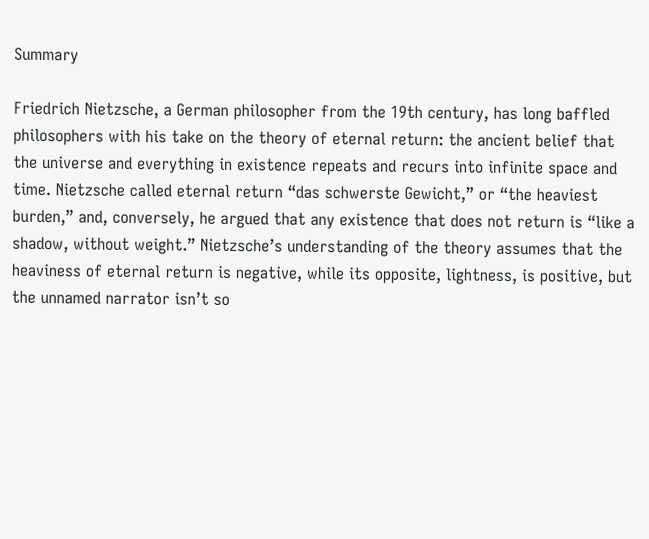Summary

Friedrich Nietzsche, a German philosopher from the 19th century, has long baffled philosophers with his take on the theory of eternal return: the ancient belief that the universe and everything in existence repeats and recurs into infinite space and time. Nietzsche called eternal return “das schwerste Gewicht,” or “the heaviest burden,” and, conversely, he argued that any existence that does not return is “like a shadow, without weight.” Nietzsche’s understanding of the theory assumes that the heaviness of eternal return is negative, while its opposite, lightness, is positive, but the unnamed narrator isn’t so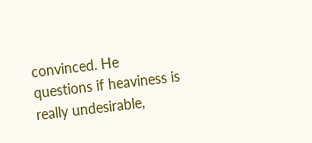convinced. He questions if heaviness is really undesirable,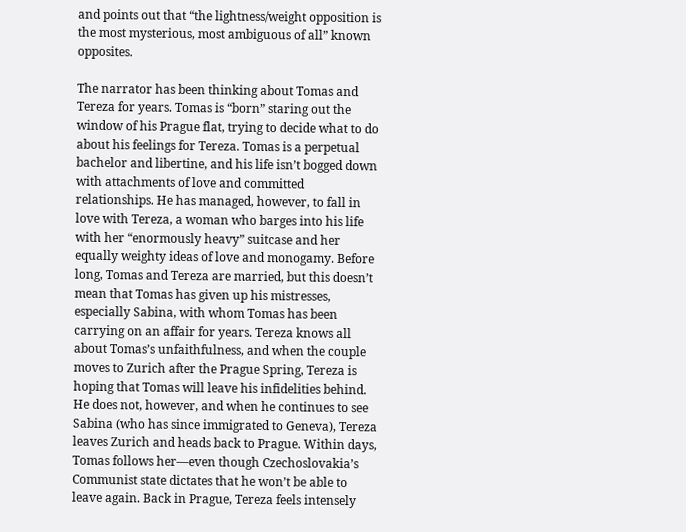and points out that “the lightness/weight opposition is the most mysterious, most ambiguous of all” known opposites.

The narrator has been thinking about Tomas and Tereza for years. Tomas is “born” staring out the window of his Prague flat, trying to decide what to do about his feelings for Tereza. Tomas is a perpetual bachelor and libertine, and his life isn’t bogged down with attachments of love and committed relationships. He has managed, however, to fall in love with Tereza, a woman who barges into his life with her “enormously heavy” suitcase and her equally weighty ideas of love and monogamy. Before long, Tomas and Tereza are married, but this doesn’t mean that Tomas has given up his mistresses, especially Sabina, with whom Tomas has been carrying on an affair for years. Tereza knows all about Tomas’s unfaithfulness, and when the couple moves to Zurich after the Prague Spring, Tereza is hoping that Tomas will leave his infidelities behind. He does not, however, and when he continues to see Sabina (who has since immigrated to Geneva), Tereza leaves Zurich and heads back to Prague. Within days, Tomas follows her—even though Czechoslovakia’s Communist state dictates that he won’t be able to leave again. Back in Prague, Tereza feels intensely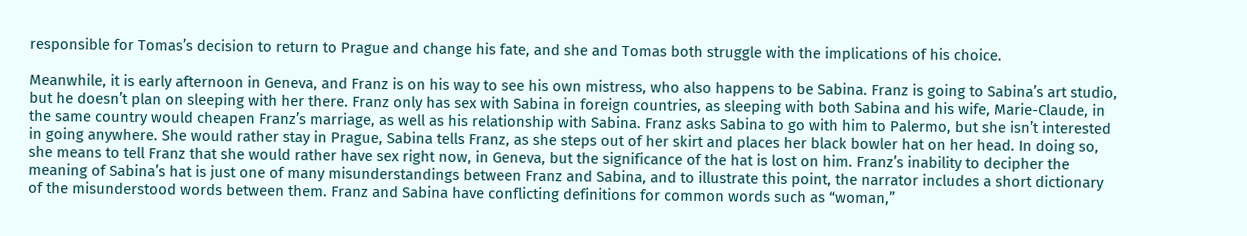responsible for Tomas’s decision to return to Prague and change his fate, and she and Tomas both struggle with the implications of his choice.

Meanwhile, it is early afternoon in Geneva, and Franz is on his way to see his own mistress, who also happens to be Sabina. Franz is going to Sabina’s art studio, but he doesn’t plan on sleeping with her there. Franz only has sex with Sabina in foreign countries, as sleeping with both Sabina and his wife, Marie-Claude, in the same country would cheapen Franz’s marriage, as well as his relationship with Sabina. Franz asks Sabina to go with him to Palermo, but she isn’t interested in going anywhere. She would rather stay in Prague, Sabina tells Franz, as she steps out of her skirt and places her black bowler hat on her head. In doing so, she means to tell Franz that she would rather have sex right now, in Geneva, but the significance of the hat is lost on him. Franz’s inability to decipher the meaning of Sabina’s hat is just one of many misunderstandings between Franz and Sabina, and to illustrate this point, the narrator includes a short dictionary of the misunderstood words between them. Franz and Sabina have conflicting definitions for common words such as “woman,”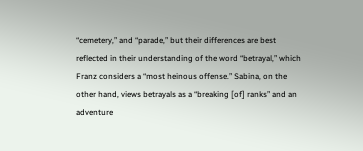“cemetery,” and “parade,” but their differences are best reflected in their understanding of the word “betrayal,” which Franz considers a “most heinous offense.” Sabina, on the other hand, views betrayals as a “breaking [of] ranks” and an adventure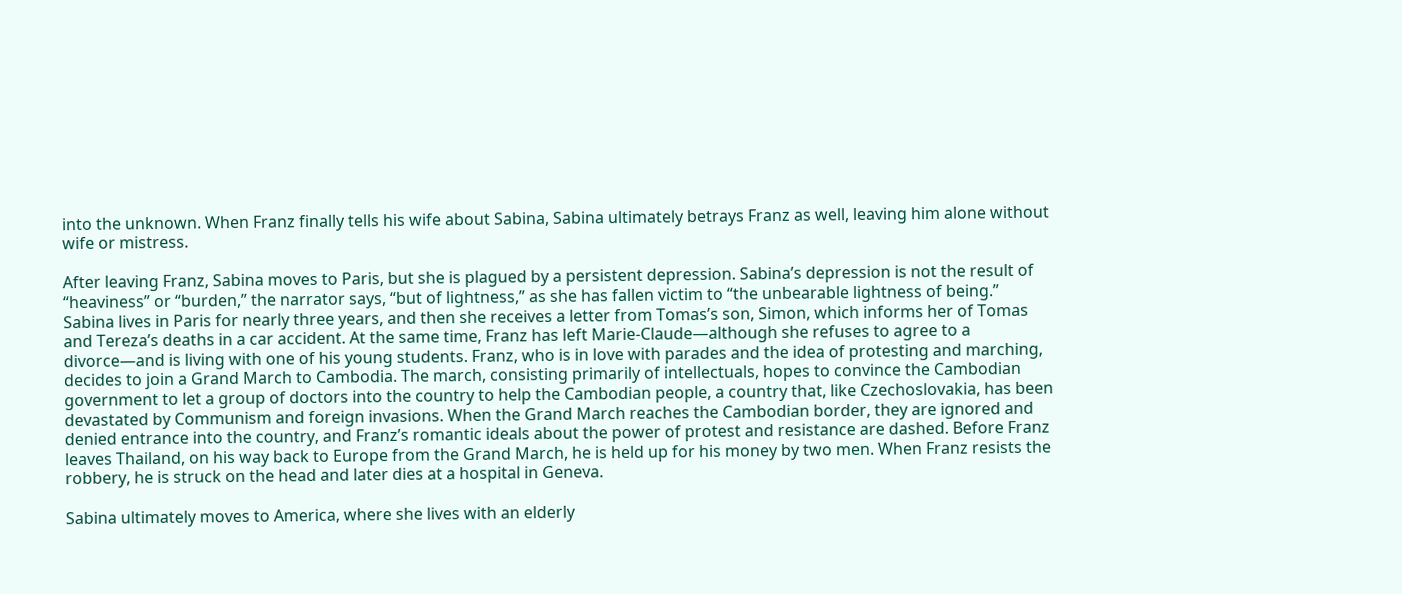into the unknown. When Franz finally tells his wife about Sabina, Sabina ultimately betrays Franz as well, leaving him alone without wife or mistress.

After leaving Franz, Sabina moves to Paris, but she is plagued by a persistent depression. Sabina’s depression is not the result of “heaviness” or “burden,” the narrator says, “but of lightness,” as she has fallen victim to “the unbearable lightness of being.” Sabina lives in Paris for nearly three years, and then she receives a letter from Tomas’s son, Simon, which informs her of Tomas and Tereza’s deaths in a car accident. At the same time, Franz has left Marie-Claude—although she refuses to agree to a divorce—and is living with one of his young students. Franz, who is in love with parades and the idea of protesting and marching, decides to join a Grand March to Cambodia. The march, consisting primarily of intellectuals, hopes to convince the Cambodian government to let a group of doctors into the country to help the Cambodian people, a country that, like Czechoslovakia, has been devastated by Communism and foreign invasions. When the Grand March reaches the Cambodian border, they are ignored and denied entrance into the country, and Franz’s romantic ideals about the power of protest and resistance are dashed. Before Franz leaves Thailand, on his way back to Europe from the Grand March, he is held up for his money by two men. When Franz resists the robbery, he is struck on the head and later dies at a hospital in Geneva.

Sabina ultimately moves to America, where she lives with an elderly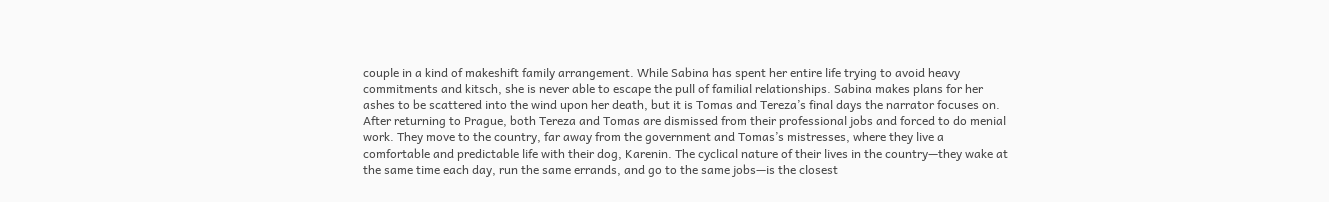couple in a kind of makeshift family arrangement. While Sabina has spent her entire life trying to avoid heavy commitments and kitsch, she is never able to escape the pull of familial relationships. Sabina makes plans for her ashes to be scattered into the wind upon her death, but it is Tomas and Tereza’s final days the narrator focuses on. After returning to Prague, both Tereza and Tomas are dismissed from their professional jobs and forced to do menial work. They move to the country, far away from the government and Tomas’s mistresses, where they live a comfortable and predictable life with their dog, Karenin. The cyclical nature of their lives in the country—they wake at the same time each day, run the same errands, and go to the same jobs—is the closest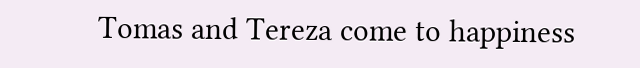Tomas and Tereza come to happiness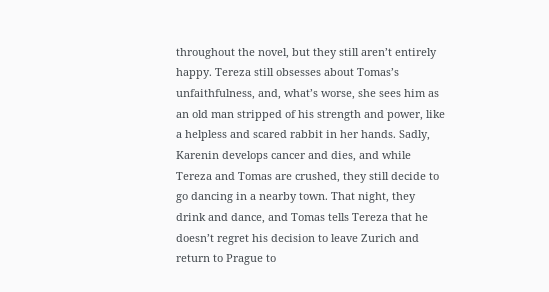throughout the novel, but they still aren’t entirely happy. Tereza still obsesses about Tomas’s unfaithfulness, and, what’s worse, she sees him as an old man stripped of his strength and power, like a helpless and scared rabbit in her hands. Sadly, Karenin develops cancer and dies, and while Tereza and Tomas are crushed, they still decide to go dancing in a nearby town. That night, they drink and dance, and Tomas tells Tereza that he doesn’t regret his decision to leave Zurich and return to Prague to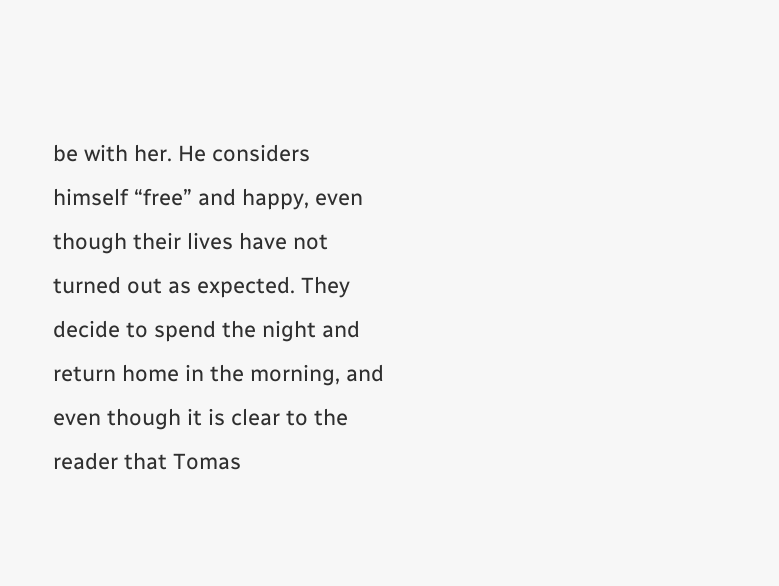be with her. He considers himself “free” and happy, even though their lives have not turned out as expected. They decide to spend the night and return home in the morning, and even though it is clear to the reader that Tomas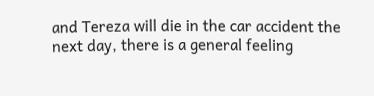and Tereza will die in the car accident the next day, there is a general feeling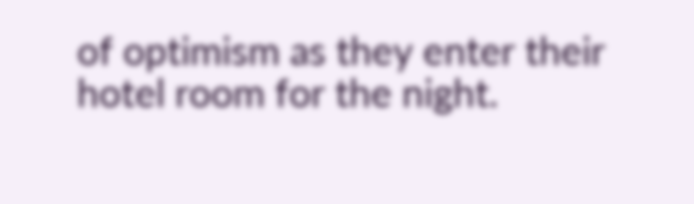of optimism as they enter their hotel room for the night.